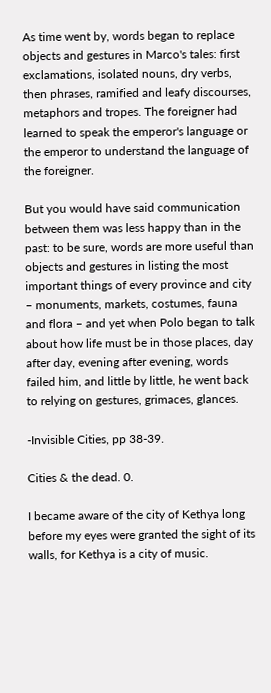As time went by, words began to replace objects and gestures in Marco's tales: first exclamations, isolated nouns, dry verbs, then phrases, ramified and leafy discourses, metaphors and tropes. The foreigner had learned to speak the emperor's language or the emperor to understand the language of the foreigner.

But you would have said communication between them was less happy than in the past: to be sure, words are more useful than objects and gestures in listing the most important things of every province and city – monuments, markets, costumes, fauna and flora – and yet when Polo began to talk about how life must be in those places, day after day, evening after evening, words failed him, and little by little, he went back to relying on gestures, grimaces, glances.

-Invisible Cities, pp 38-39.

Cities & the dead. 0.

I became aware of the city of Kethya long before my eyes were granted the sight of its walls, for Kethya is a city of music.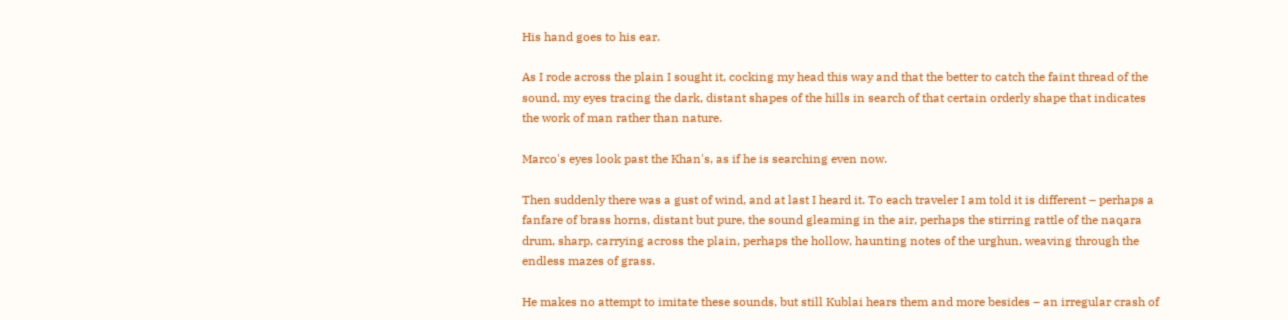His hand goes to his ear.

As I rode across the plain I sought it, cocking my head this way and that the better to catch the faint thread of the sound, my eyes tracing the dark, distant shapes of the hills in search of that certain orderly shape that indicates the work of man rather than nature.

Marco's eyes look past the Khan's, as if he is searching even now.

Then suddenly there was a gust of wind, and at last I heard it. To each traveler I am told it is different – perhaps a fanfare of brass horns, distant but pure, the sound gleaming in the air, perhaps the stirring rattle of the naqara drum, sharp, carrying across the plain, perhaps the hollow, haunting notes of the urghun, weaving through the endless mazes of grass.

He makes no attempt to imitate these sounds, but still Kublai hears them and more besides – an irregular crash of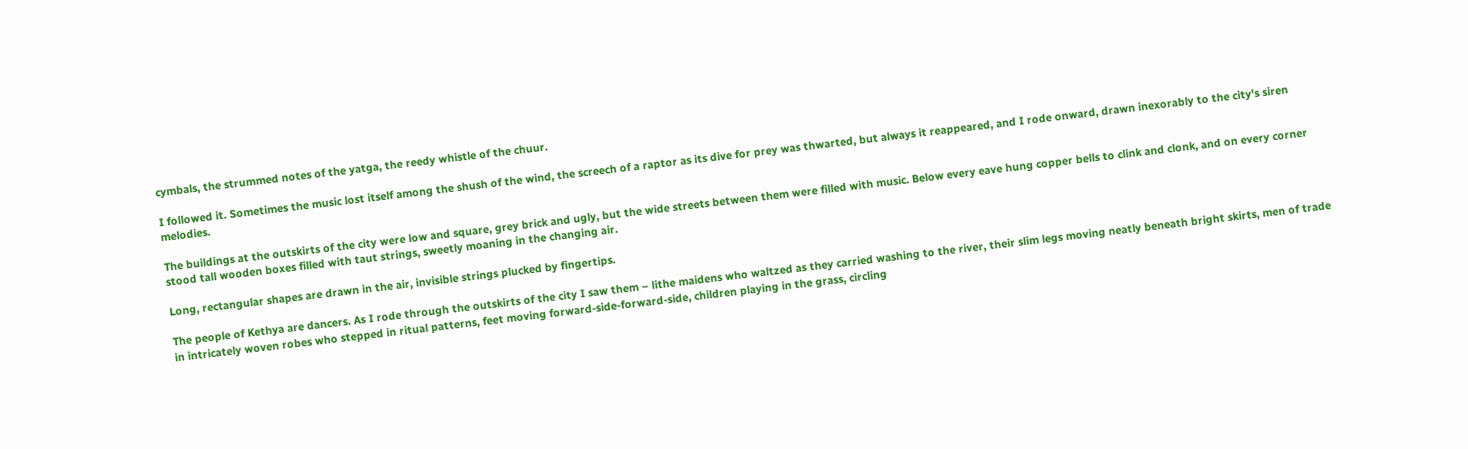cymbals, the strummed notes of the yatga, the reedy whistle of the chuur.

I followed it. Sometimes the music lost itself among the shush of the wind, the screech of a raptor as its dive for prey was thwarted, but always it reappeared, and I rode onward, drawn inexorably to the city's siren melodies.

The buildings at the outskirts of the city were low and square, grey brick and ugly, but the wide streets between them were filled with music. Below every eave hung copper bells to clink and clonk, and on every corner stood tall wooden boxes filled with taut strings, sweetly moaning in the changing air.

Long, rectangular shapes are drawn in the air, invisible strings plucked by fingertips.

The people of Kethya are dancers. As I rode through the outskirts of the city I saw them – lithe maidens who waltzed as they carried washing to the river, their slim legs moving neatly beneath bright skirts, men of trade in intricately woven robes who stepped in ritual patterns, feet moving forward-side-forward-side, children playing in the grass, circling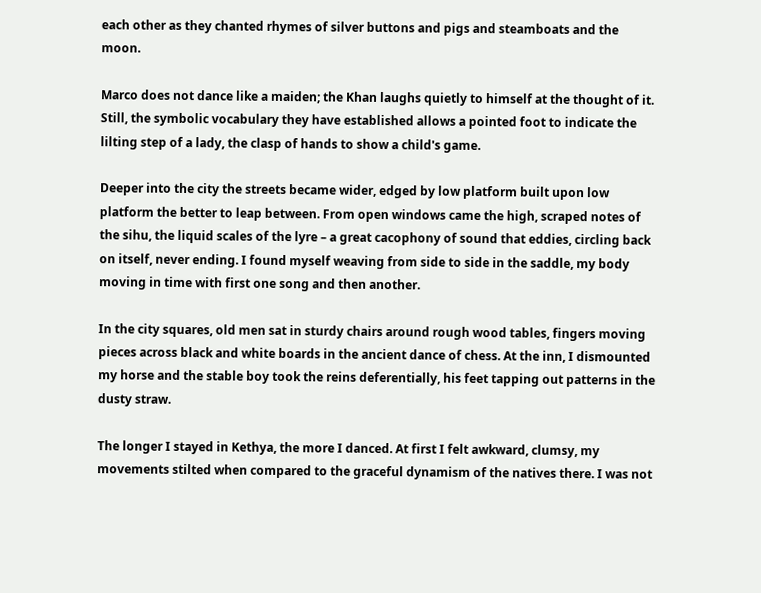each other as they chanted rhymes of silver buttons and pigs and steamboats and the moon.

Marco does not dance like a maiden; the Khan laughs quietly to himself at the thought of it. Still, the symbolic vocabulary they have established allows a pointed foot to indicate the lilting step of a lady, the clasp of hands to show a child's game.

Deeper into the city the streets became wider, edged by low platform built upon low platform the better to leap between. From open windows came the high, scraped notes of the sihu, the liquid scales of the lyre – a great cacophony of sound that eddies, circling back on itself, never ending. I found myself weaving from side to side in the saddle, my body moving in time with first one song and then another.

In the city squares, old men sat in sturdy chairs around rough wood tables, fingers moving pieces across black and white boards in the ancient dance of chess. At the inn, I dismounted my horse and the stable boy took the reins deferentially, his feet tapping out patterns in the dusty straw.

The longer I stayed in Kethya, the more I danced. At first I felt awkward, clumsy, my movements stilted when compared to the graceful dynamism of the natives there. I was not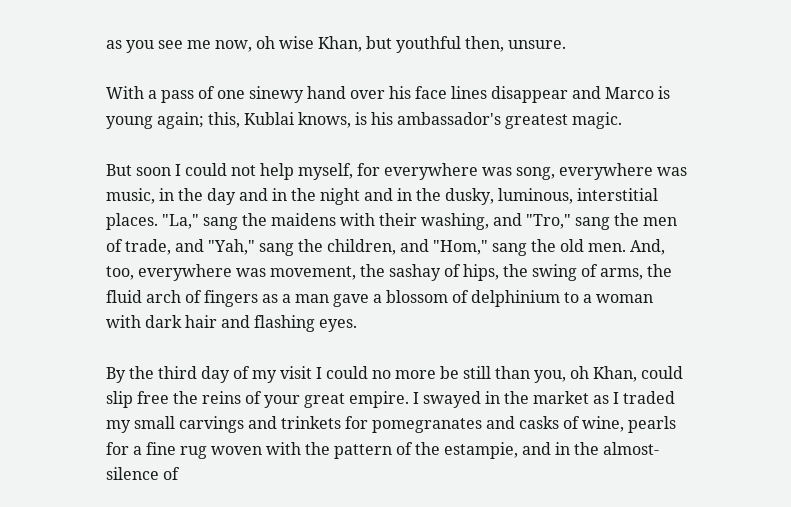as you see me now, oh wise Khan, but youthful then, unsure.

With a pass of one sinewy hand over his face lines disappear and Marco is young again; this, Kublai knows, is his ambassador's greatest magic.

But soon I could not help myself, for everywhere was song, everywhere was music, in the day and in the night and in the dusky, luminous, interstitial places. "La," sang the maidens with their washing, and "Tro," sang the men of trade, and "Yah," sang the children, and "Hom," sang the old men. And, too, everywhere was movement, the sashay of hips, the swing of arms, the fluid arch of fingers as a man gave a blossom of delphinium to a woman with dark hair and flashing eyes.

By the third day of my visit I could no more be still than you, oh Khan, could slip free the reins of your great empire. I swayed in the market as I traded my small carvings and trinkets for pomegranates and casks of wine, pearls for a fine rug woven with the pattern of the estampie, and in the almost-silence of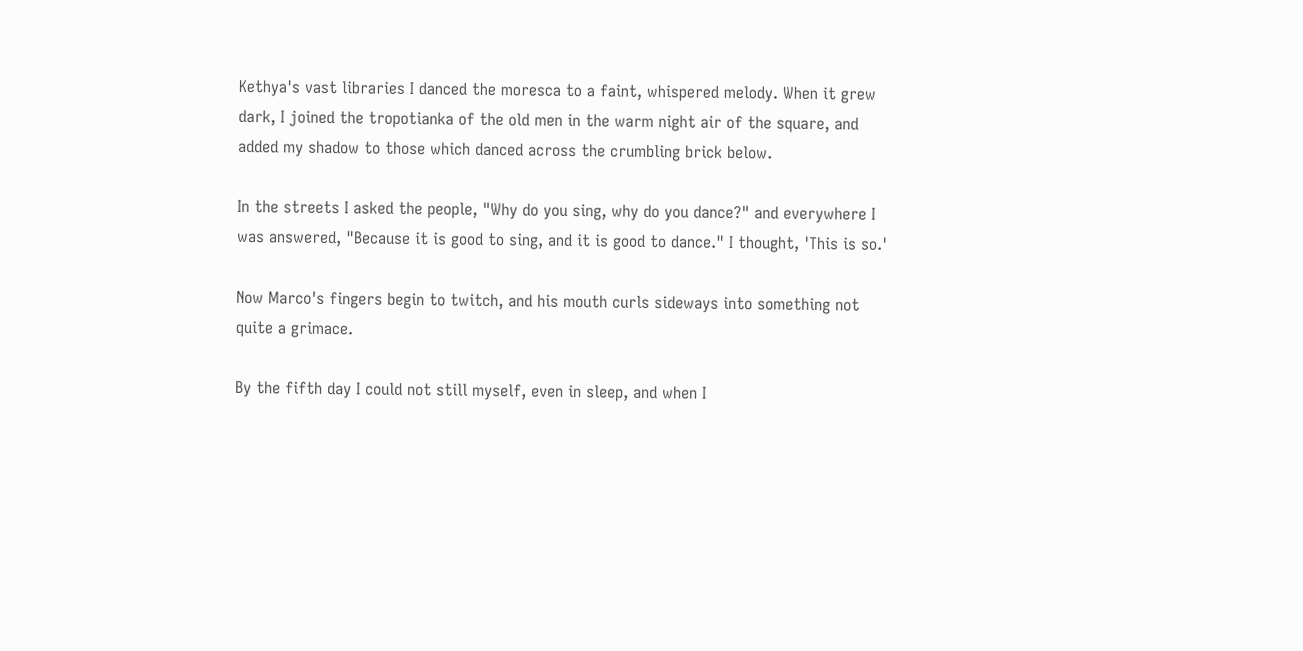Kethya's vast libraries I danced the moresca to a faint, whispered melody. When it grew dark, I joined the tropotianka of the old men in the warm night air of the square, and added my shadow to those which danced across the crumbling brick below.

In the streets I asked the people, "Why do you sing, why do you dance?" and everywhere I was answered, "Because it is good to sing, and it is good to dance." I thought, 'This is so.'

Now Marco's fingers begin to twitch, and his mouth curls sideways into something not quite a grimace.

By the fifth day I could not still myself, even in sleep, and when I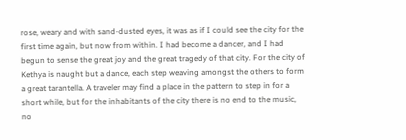rose, weary and with sand-dusted eyes, it was as if I could see the city for the first time again, but now from within. I had become a dancer, and I had begun to sense the great joy and the great tragedy of that city. For the city of Kethya is naught but a dance, each step weaving amongst the others to form a great tarantella. A traveler may find a place in the pattern to step in for a short while, but for the inhabitants of the city there is no end to the music, no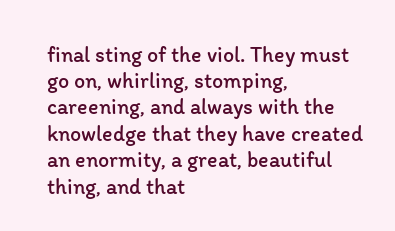final sting of the viol. They must go on, whirling, stomping, careening, and always with the knowledge that they have created an enormity, a great, beautiful thing, and that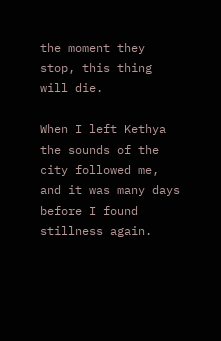the moment they stop, this thing will die.

When I left Kethya the sounds of the city followed me, and it was many days before I found stillness again.